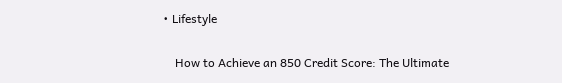• Lifestyle

    How to Achieve an 850 Credit Score: The Ultimate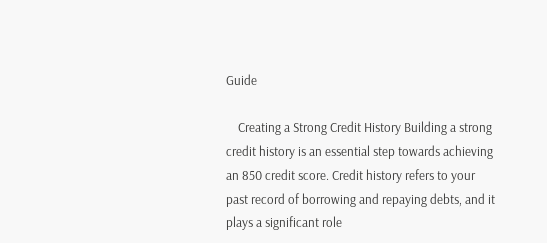Guide

    Creating a Strong Credit History Building a strong credit history is an essential step towards achieving an 850 credit score. Credit history refers to your past record of borrowing and repaying debts, and it plays a significant role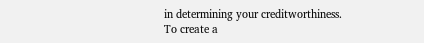in determining your creditworthiness. To create a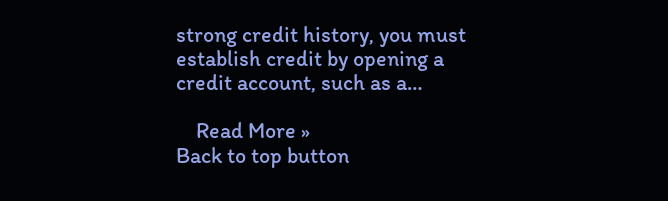strong credit history, you must establish credit by opening a credit account, such as a…

    Read More »
Back to top button